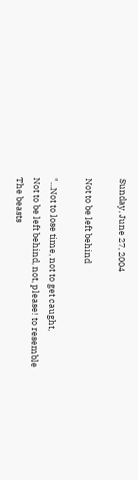Sunday, June 27, 2004

Not to be left behind

"...Not to lose time, not to get caught,
Not to be left behind, not, please! to resemble
The beasts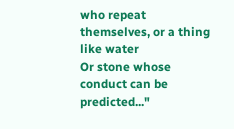who repeat themselves, or a thing like water
Or stone whose conduct can be predicted..."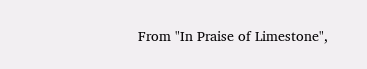From "In Praise of Limestone",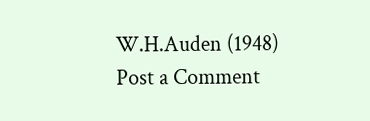W.H.Auden (1948)
Post a Comment